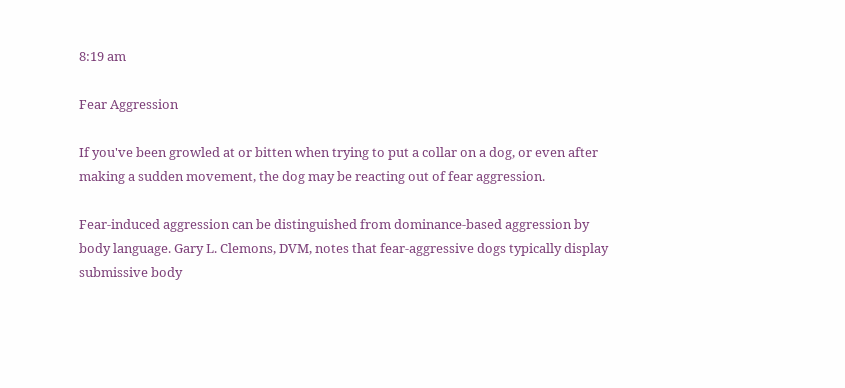8:19 am

Fear Aggression

If you've been growled at or bitten when trying to put a collar on a dog, or even after making a sudden movement, the dog may be reacting out of fear aggression.

Fear-induced aggression can be distinguished from dominance-based aggression by body language. Gary L. Clemons, DVM, notes that fear-aggressive dogs typically display submissive body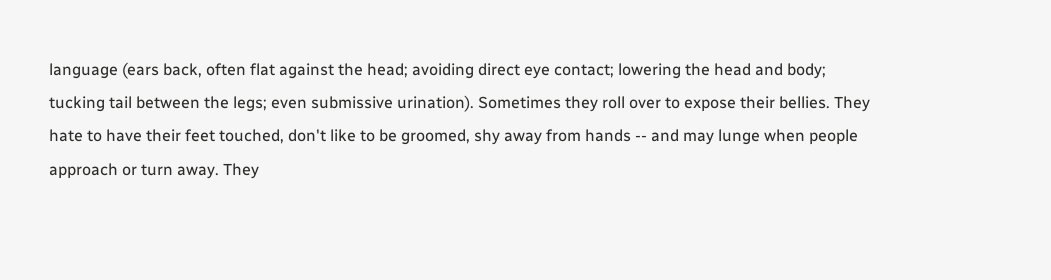language (ears back, often flat against the head; avoiding direct eye contact; lowering the head and body; tucking tail between the legs; even submissive urination). Sometimes they roll over to expose their bellies. They hate to have their feet touched, don't like to be groomed, shy away from hands -- and may lunge when people approach or turn away. They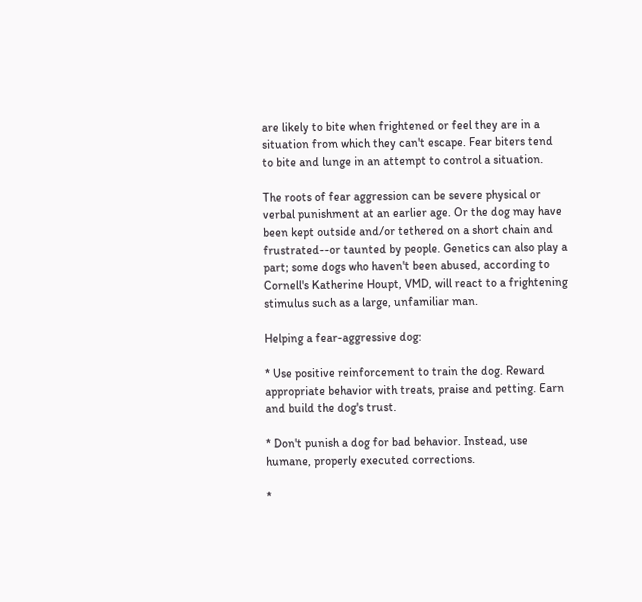are likely to bite when frightened or feel they are in a situation from which they can't escape. Fear biters tend to bite and lunge in an attempt to control a situation.

The roots of fear aggression can be severe physical or verbal punishment at an earlier age. Or the dog may have been kept outside and/or tethered on a short chain and frustrated--or taunted by people. Genetics can also play a part; some dogs who haven't been abused, according to Cornell's Katherine Houpt, VMD, will react to a frightening stimulus such as a large, unfamiliar man.

Helping a fear-aggressive dog:

* Use positive reinforcement to train the dog. Reward appropriate behavior with treats, praise and petting. Earn and build the dog's trust.

* Don't punish a dog for bad behavior. Instead, use humane, properly executed corrections.

*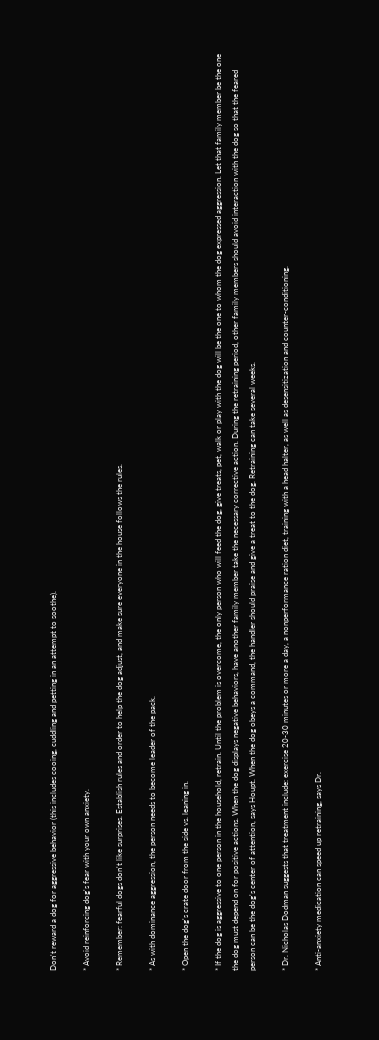Don't reward a dog for aggressive behavior (this includes cooing, cuddling and petting in an attempt to soothe).

* Avoid reinforcing dog's fear with your own anxiety.

* Remember: fearful dogs don't like surprises. Establish rules and order to help the dog adjust, and make sure everyone in the house follows the rules.

* As with dominance aggression, the person needs to become leader of the pack.

* Open the dog's crate door from the side vs. leaning in.

* If the dog is aggressive to one person in the household, retrain. Until the problem is overcome, the only person who will feed the dog, give treats, pet, walk or play with the dog will be the one to whom the dog expressed aggression. Let that family member be the one the dog must depend on for positive actions. When the dog displays negative behaviors, have another family member take the necessary corrective action. During the retraining period, other family members should avoid interaction with the dog so that the feared person can be the dog's center of attention, says Houpt. When the dog obeys a command, the handler should praise and give a treat to the dog. Retraining can take several weeks.

* Dr. Nicholas Dodman suggests that treatment include: exercise 20-30 minutes or more a day, a nonperformance ration diet, training with a head halter, as well as desensitization and counter-conditioning.

* Anti-anxiety medication can speed up retraining, says Dr.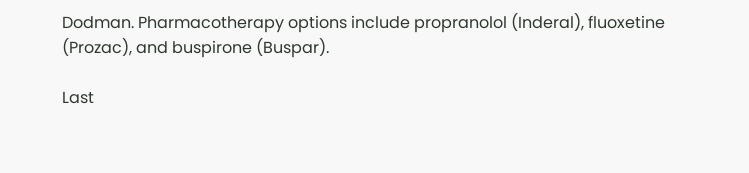Dodman. Pharmacotherapy options include propranolol (Inderal), fluoxetine (Prozac), and buspirone (Buspar).

Last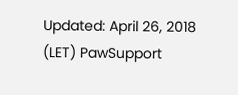Updated: April 26, 2018 (LET) PawSupport